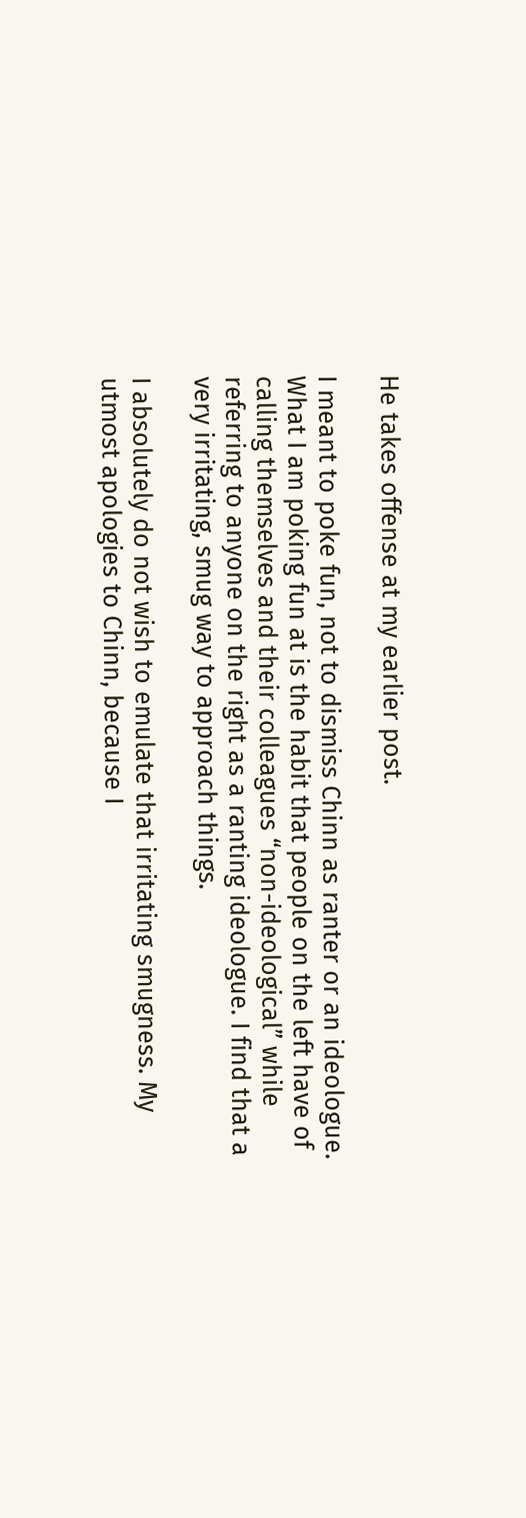He takes offense at my earlier post.

I meant to poke fun, not to dismiss Chinn as ranter or an ideologue. What I am poking fun at is the habit that people on the left have of calling themselves and their colleagues “non-ideological” while referring to anyone on the right as a ranting ideologue. I find that a very irritating, smug way to approach things.

I absolutely do not wish to emulate that irritating smugness. My utmost apologies to Chinn, because I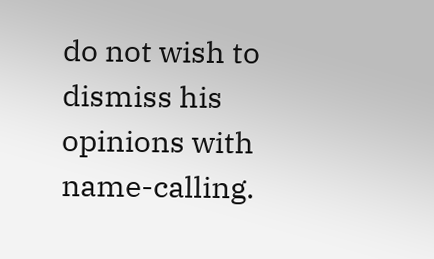do not wish to dismiss his opinions with name-calling.